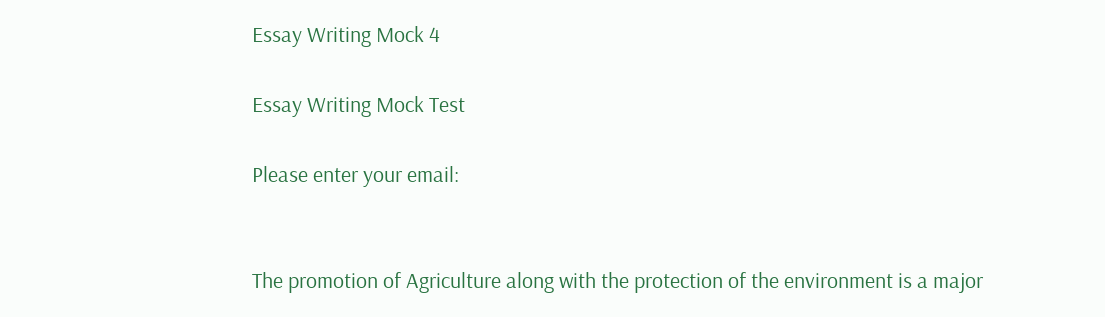Essay Writing Mock 4

Essay Writing Mock Test

Please enter your email:


The promotion of Agriculture along with the protection of the environment is a major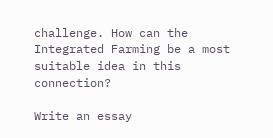challenge. How can the Integrated Farming be a most suitable idea in this connection?

Write an essay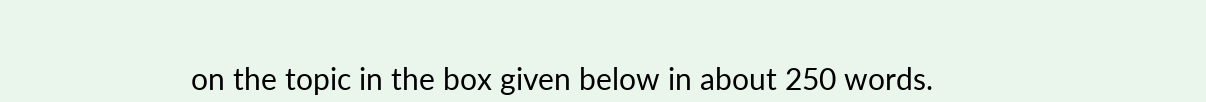on the topic in the box given below in about 250 words.